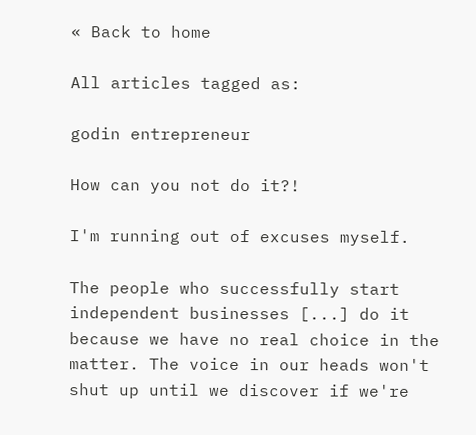« Back to home

All articles tagged as:

godin entrepreneur

How can you not do it?!

I'm running out of excuses myself.

The people who successfully start independent businesses [...] do it because we have no real choice in the matter. The voice in our heads won't shut up until we discover if we're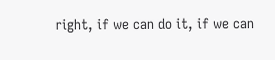right, if we can do it, if we can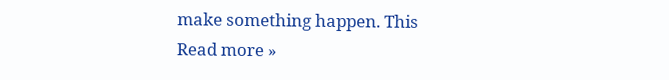make something happen. This
Read more »